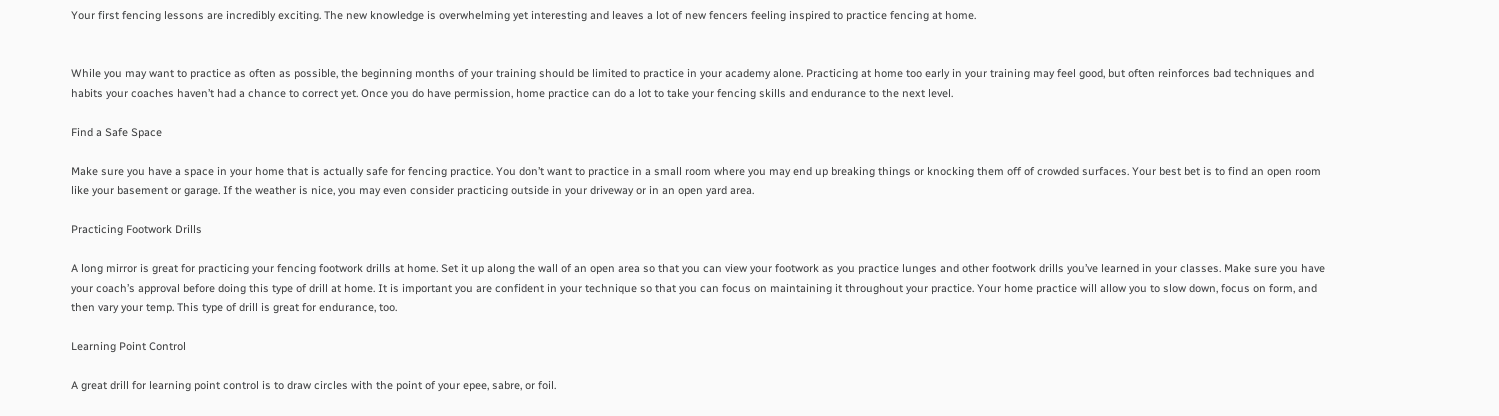Your first fencing lessons are incredibly exciting. The new knowledge is overwhelming yet interesting and leaves a lot of new fencers feeling inspired to practice fencing at home.


While you may want to practice as often as possible, the beginning months of your training should be limited to practice in your academy alone. Practicing at home too early in your training may feel good, but often reinforces bad techniques and habits your coaches haven’t had a chance to correct yet. Once you do have permission, home practice can do a lot to take your fencing skills and endurance to the next level.

Find a Safe Space

Make sure you have a space in your home that is actually safe for fencing practice. You don’t want to practice in a small room where you may end up breaking things or knocking them off of crowded surfaces. Your best bet is to find an open room like your basement or garage. If the weather is nice, you may even consider practicing outside in your driveway or in an open yard area.

Practicing Footwork Drills

A long mirror is great for practicing your fencing footwork drills at home. Set it up along the wall of an open area so that you can view your footwork as you practice lunges and other footwork drills you’ve learned in your classes. Make sure you have your coach’s approval before doing this type of drill at home. It is important you are confident in your technique so that you can focus on maintaining it throughout your practice. Your home practice will allow you to slow down, focus on form, and then vary your temp. This type of drill is great for endurance, too.

Learning Point Control

A great drill for learning point control is to draw circles with the point of your epee, sabre, or foil.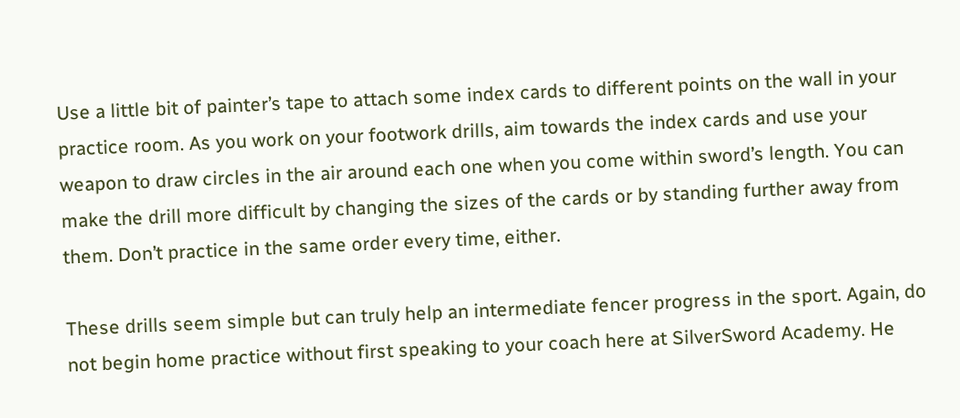Use a little bit of painter’s tape to attach some index cards to different points on the wall in your practice room. As you work on your footwork drills, aim towards the index cards and use your weapon to draw circles in the air around each one when you come within sword’s length. You can make the drill more difficult by changing the sizes of the cards or by standing further away from them. Don’t practice in the same order every time, either.

These drills seem simple but can truly help an intermediate fencer progress in the sport. Again, do not begin home practice without first speaking to your coach here at SilverSword Academy. He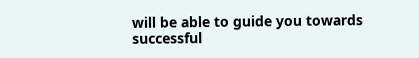will be able to guide you towards successful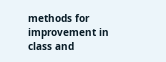methods for improvement in class and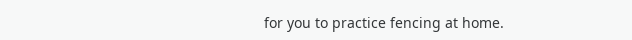for you to practice fencing at home.